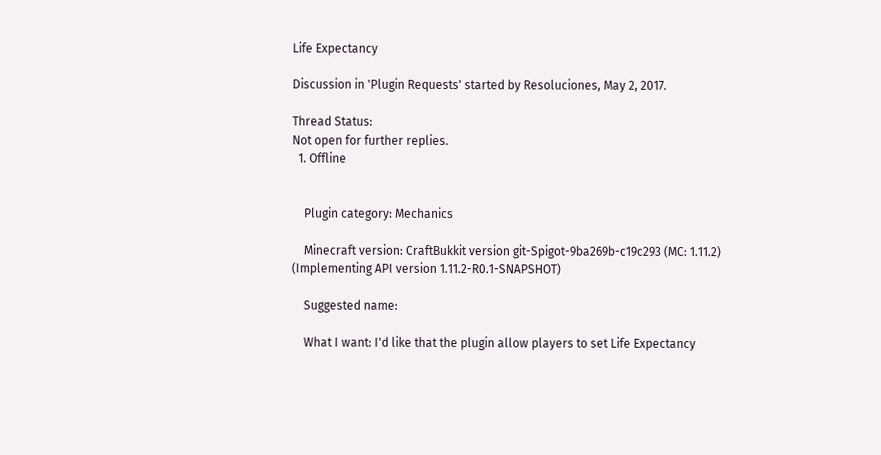Life Expectancy

Discussion in 'Plugin Requests' started by Resoluciones, May 2, 2017.

Thread Status:
Not open for further replies.
  1. Offline


    Plugin category: Mechanics

    Minecraft version: CraftBukkit version git-Spigot-9ba269b-c19c293 (MC: 1.11.2) (Implementing API version 1.11.2-R0.1-SNAPSHOT)

    Suggested name:

    What I want: I'd like that the plugin allow players to set Life Expectancy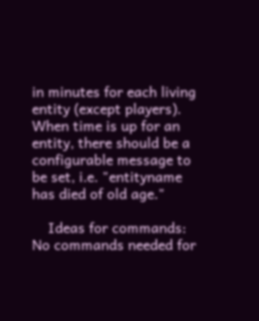in minutes for each living entity (except players). When time is up for an entity, there should be a configurable message to be set, i.e. "entityname has died of old age."

    Ideas for commands: No commands needed for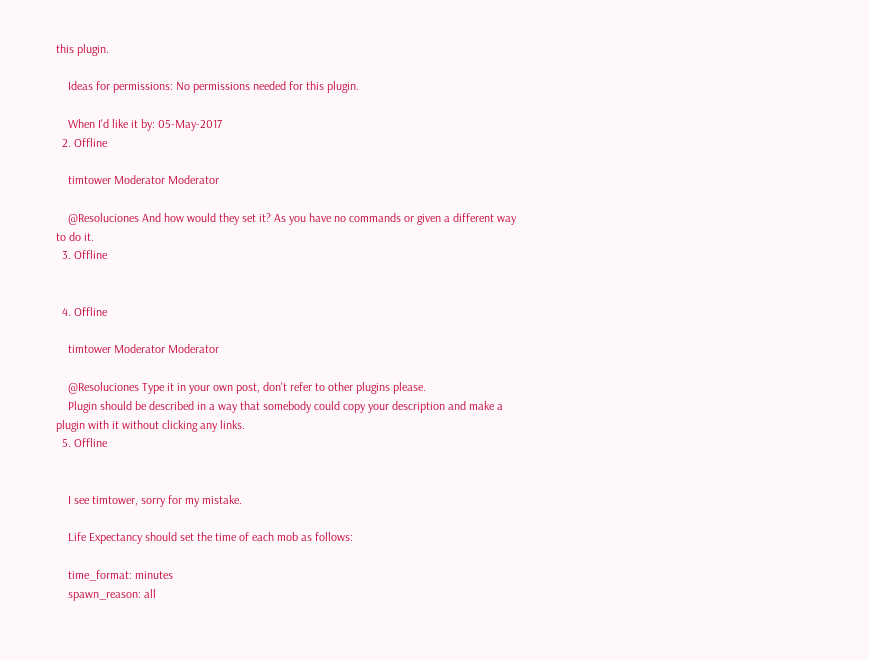this plugin.

    Ideas for permissions: No permissions needed for this plugin.

    When I'd like it by: 05-May-2017
  2. Offline

    timtower Moderator Moderator

    @Resoluciones And how would they set it? As you have no commands or given a different way to do it.
  3. Offline


  4. Offline

    timtower Moderator Moderator

    @Resoluciones Type it in your own post, don't refer to other plugins please.
    Plugin should be described in a way that somebody could copy your description and make a plugin with it without clicking any links.
  5. Offline


    I see timtower, sorry for my mistake.

    Life Expectancy should set the time of each mob as follows:

    time_format: minutes
    spawn_reason: all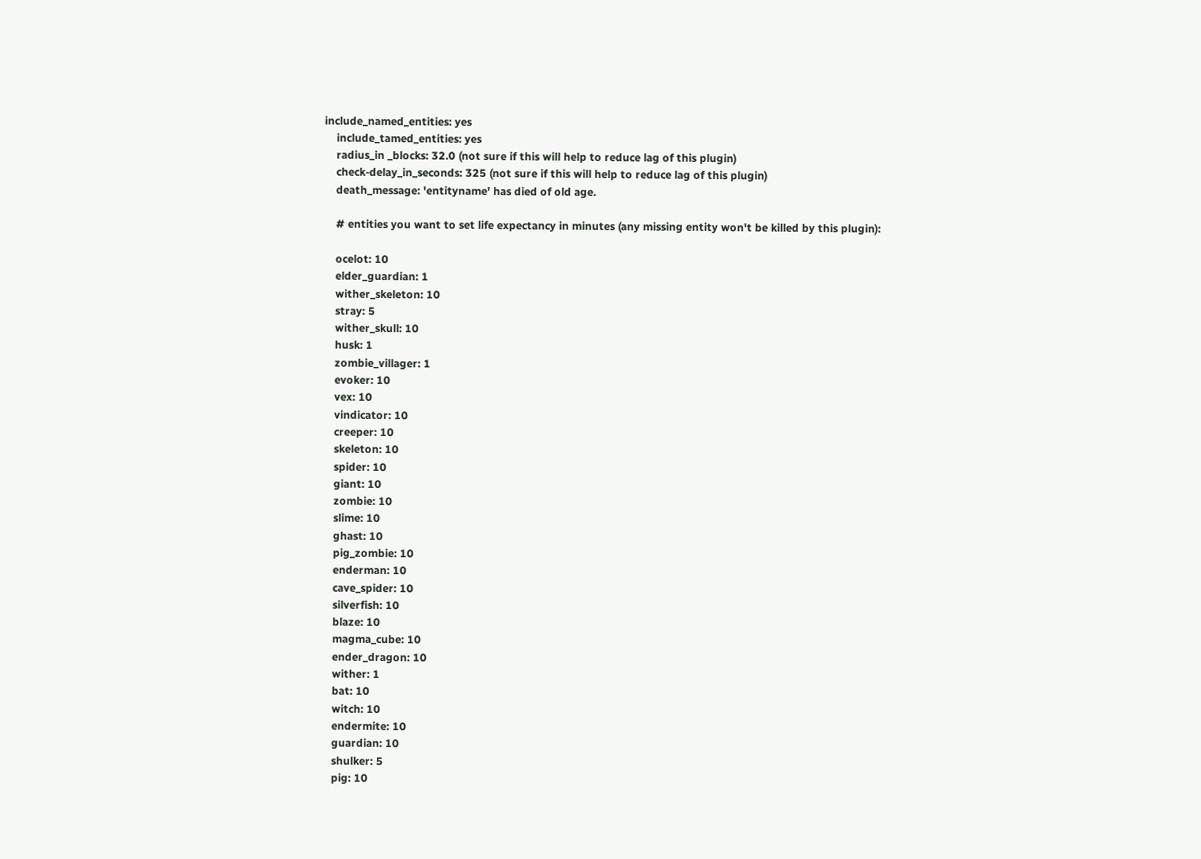include_named_entities: yes
    include_tamed_entities: yes
    radius_in _blocks: 32.0 (not sure if this will help to reduce lag of this plugin)
    check-delay_in_seconds: 325 (not sure if this will help to reduce lag of this plugin)
    death_message: 'entityname' has died of old age.

    # entities you want to set life expectancy in minutes (any missing entity won't be killed by this plugin):

    ocelot: 10
    elder_guardian: 1
    wither_skeleton: 10
    stray: 5
    wither_skull: 10
    husk: 1
    zombie_villager: 1
    evoker: 10
    vex: 10
    vindicator: 10
    creeper: 10
    skeleton: 10
    spider: 10
    giant: 10
    zombie: 10
    slime: 10
    ghast: 10
    pig_zombie: 10
    enderman: 10
    cave_spider: 10
    silverfish: 10
    blaze: 10
    magma_cube: 10
    ender_dragon: 10
    wither: 1
    bat: 10
    witch: 10
    endermite: 10
    guardian: 10
    shulker: 5
    pig: 10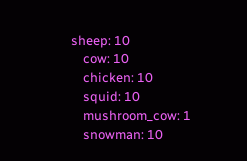sheep: 10
    cow: 10
    chicken: 10
    squid: 10
    mushroom_cow: 1
    snowman: 10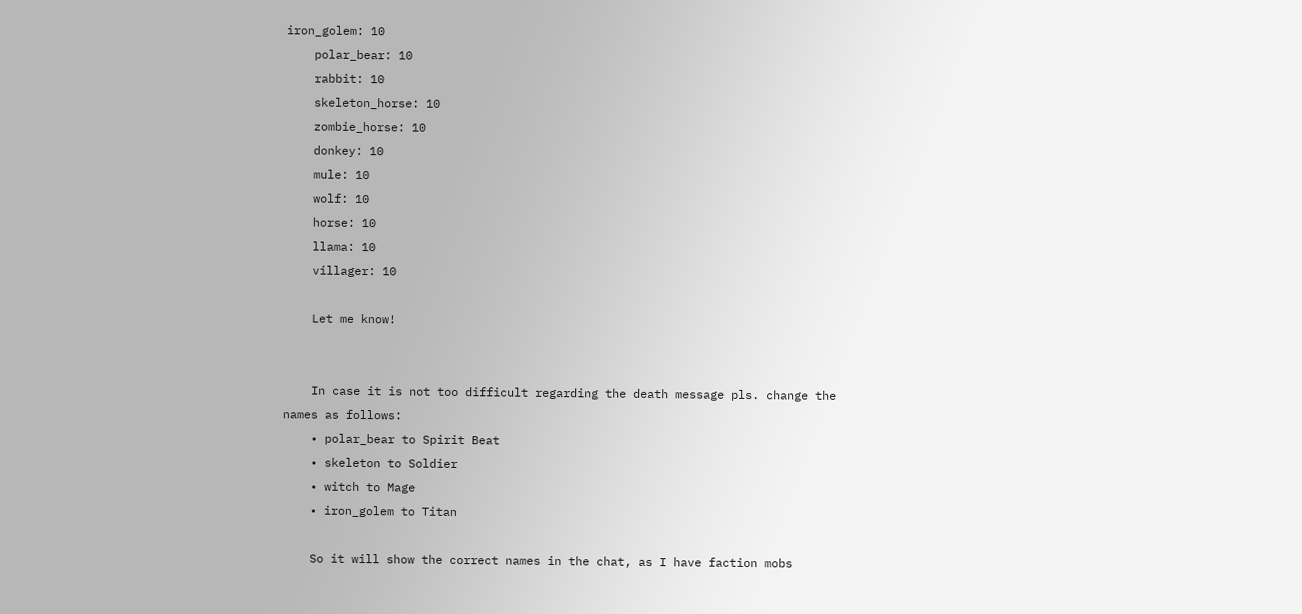iron_golem: 10
    polar_bear: 10
    rabbit: 10
    skeleton_horse: 10
    zombie_horse: 10
    donkey: 10
    mule: 10
    wolf: 10
    horse: 10
    llama: 10
    villager: 10

    Let me know!


    In case it is not too difficult regarding the death message pls. change the names as follows:
    • polar_bear to Spirit Beat
    • skeleton to Soldier
    • witch to Mage
    • iron_golem to Titan

    So it will show the correct names in the chat, as I have faction mobs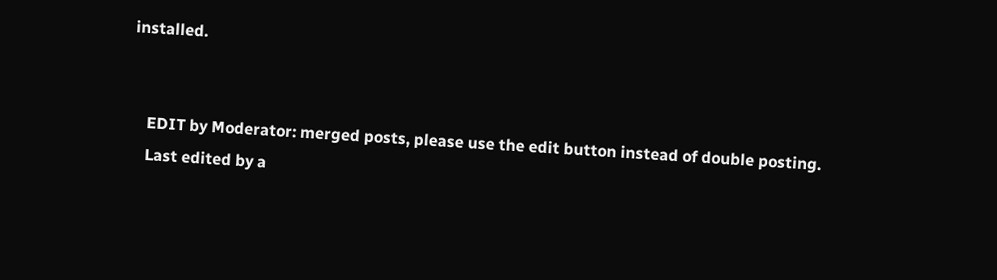installed.


    EDIT by Moderator: merged posts, please use the edit button instead of double posting.
    Last edited by a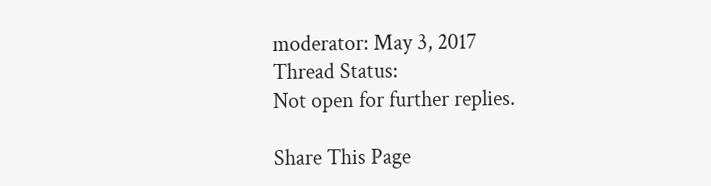moderator: May 3, 2017
Thread Status:
Not open for further replies.

Share This Page